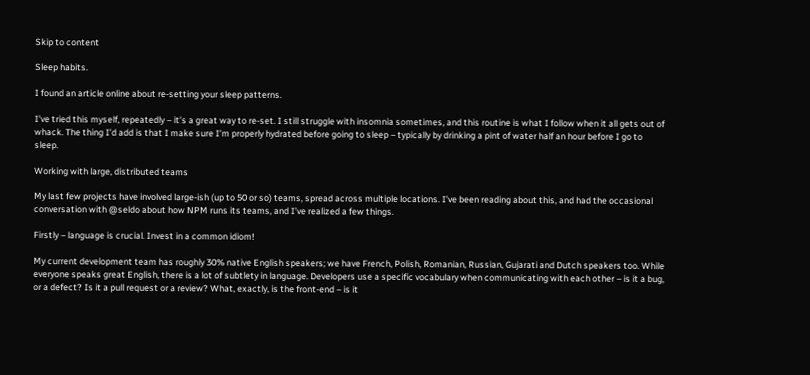Skip to content

Sleep habits.

I found an article online about re-setting your sleep patterns.

I’ve tried this myself, repeatedly – it’s a great way to re-set. I still struggle with insomnia sometimes, and this routine is what I follow when it all gets out of whack. The thing I’d add is that I make sure I’m properly hydrated before going to sleep – typically by drinking a pint of water half an hour before I go to sleep.

Working with large, distributed teams

My last few projects have involved large-ish (up to 50 or so) teams, spread across multiple locations. I’ve been reading about this, and had the occasional conversation with @seldo about how NPM runs its teams, and I’ve realized a few things.

Firstly – language is crucial. Invest in a common idiom!

My current development team has roughly 30% native English speakers; we have French, Polish, Romanian, Russian, Gujarati and Dutch speakers too. While everyone speaks great English, there is a lot of subtlety in language. Developers use a specific vocabulary when communicating with each other – is it a bug, or a defect? Is it a pull request or a review? What, exactly, is the front-end – is it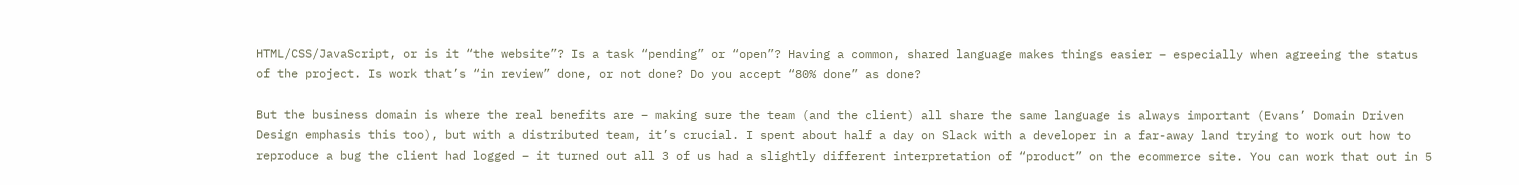HTML/CSS/JavaScript, or is it “the website”? Is a task “pending” or “open”? Having a common, shared language makes things easier – especially when agreeing the status of the project. Is work that’s “in review” done, or not done? Do you accept “80% done” as done?

But the business domain is where the real benefits are – making sure the team (and the client) all share the same language is always important (Evans’ Domain Driven Design emphasis this too), but with a distributed team, it’s crucial. I spent about half a day on Slack with a developer in a far-away land trying to work out how to reproduce a bug the client had logged – it turned out all 3 of us had a slightly different interpretation of “product” on the ecommerce site. You can work that out in 5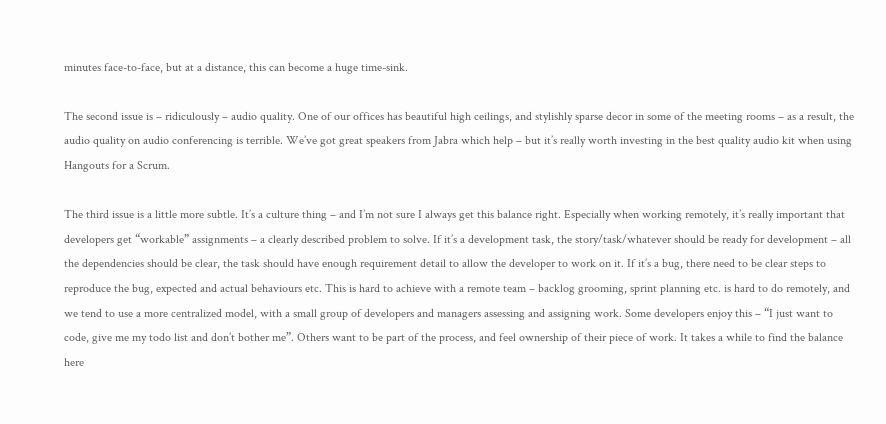minutes face-to-face, but at a distance, this can become a huge time-sink.

The second issue is – ridiculously – audio quality. One of our offices has beautiful high ceilings, and stylishly sparse decor in some of the meeting rooms – as a result, the audio quality on audio conferencing is terrible. We’ve got great speakers from Jabra which help – but it’s really worth investing in the best quality audio kit when using Hangouts for a Scrum.

The third issue is a little more subtle. It’s a culture thing – and I’m not sure I always get this balance right. Especially when working remotely, it’s really important that developers get “workable” assignments – a clearly described problem to solve. If it’s a development task, the story/task/whatever should be ready for development – all the dependencies should be clear, the task should have enough requirement detail to allow the developer to work on it. If it’s a bug, there need to be clear steps to reproduce the bug, expected and actual behaviours etc. This is hard to achieve with a remote team – backlog grooming, sprint planning etc. is hard to do remotely, and we tend to use a more centralized model, with a small group of developers and managers assessing and assigning work. Some developers enjoy this – “I just want to code, give me my todo list and don’t bother me”. Others want to be part of the process, and feel ownership of their piece of work. It takes a while to find the balance here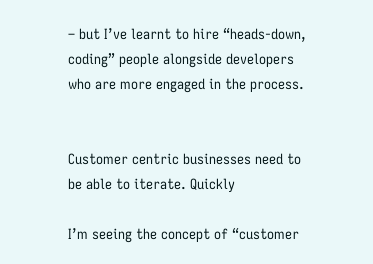– but I’ve learnt to hire “heads-down, coding” people alongside developers who are more engaged in the process.


Customer centric businesses need to be able to iterate. Quickly

I’m seeing the concept of “customer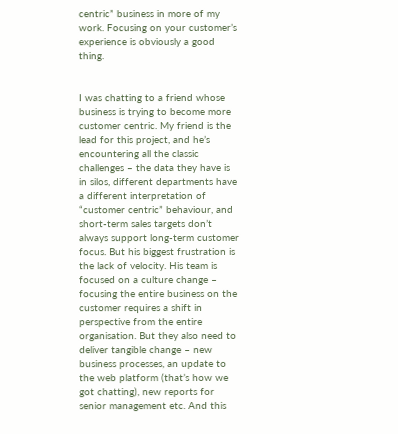centric” business in more of my work. Focusing on your customer’s experience is obviously a good thing.


I was chatting to a friend whose business is trying to become more customer centric. My friend is the lead for this project, and he’s encountering all the classic challenges – the data they have is in silos, different departments have a different interpretation of “customer centric” behaviour, and short-term sales targets don’t always support long-term customer focus. But his biggest frustration is the lack of velocity. His team is focused on a culture change – focusing the entire business on the customer requires a shift in perspective from the entire organisation. But they also need to deliver tangible change – new business processes, an update to the web platform (that’s how we got chatting), new reports for senior management etc. And this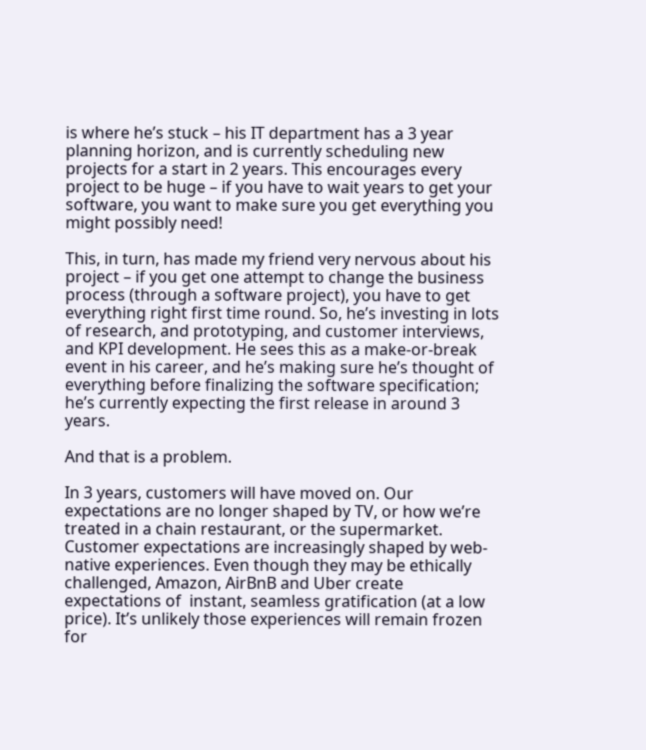is where he’s stuck – his IT department has a 3 year planning horizon, and is currently scheduling new projects for a start in 2 years. This encourages every project to be huge – if you have to wait years to get your software, you want to make sure you get everything you might possibly need!

This, in turn, has made my friend very nervous about his project – if you get one attempt to change the business process (through a software project), you have to get everything right first time round. So, he’s investing in lots of research, and prototyping, and customer interviews, and KPI development. He sees this as a make-or-break event in his career, and he’s making sure he’s thought of everything before finalizing the software specification; he’s currently expecting the first release in around 3 years.

And that is a problem.

In 3 years, customers will have moved on. Our expectations are no longer shaped by TV, or how we’re treated in a chain restaurant, or the supermarket. Customer expectations are increasingly shaped by web-native experiences. Even though they may be ethically challenged, Amazon, AirBnB and Uber create expectations of  instant, seamless gratification (at a low price). It’s unlikely those experiences will remain frozen for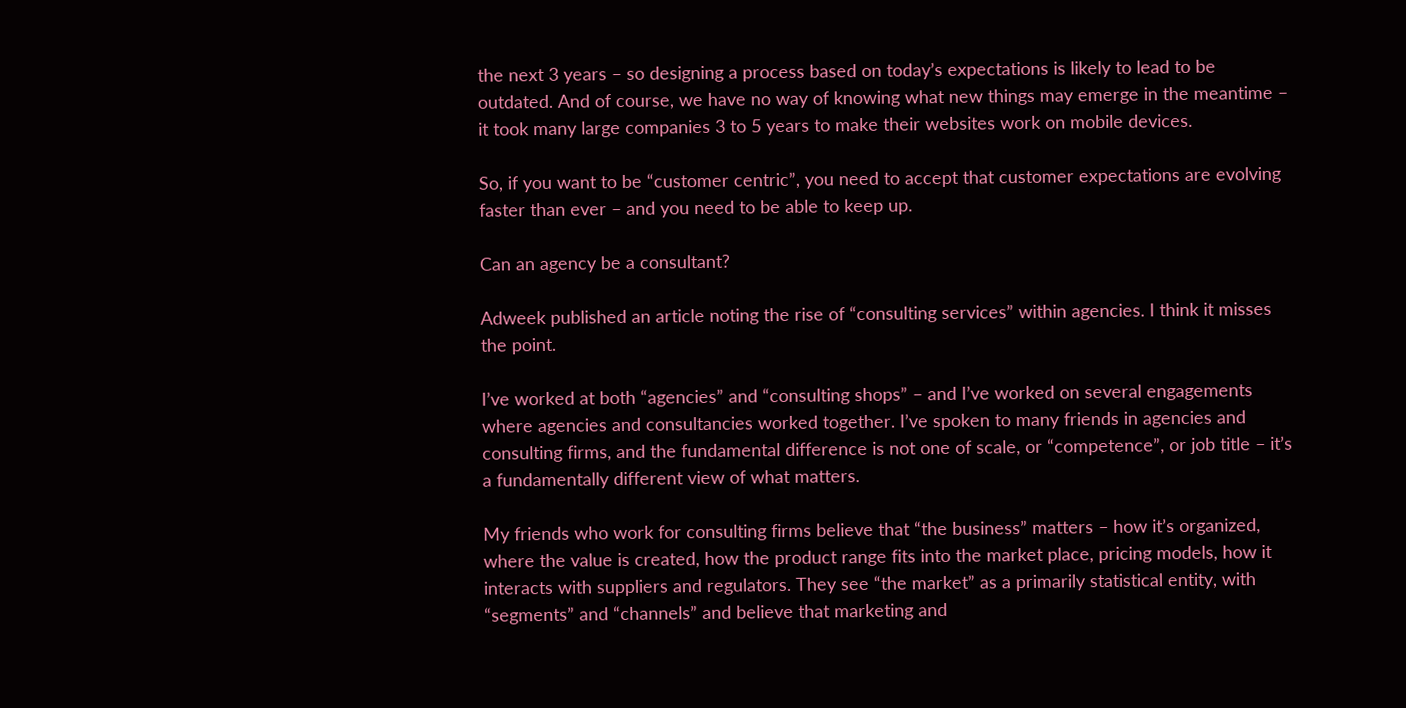the next 3 years – so designing a process based on today’s expectations is likely to lead to be outdated. And of course, we have no way of knowing what new things may emerge in the meantime – it took many large companies 3 to 5 years to make their websites work on mobile devices.

So, if you want to be “customer centric”, you need to accept that customer expectations are evolving faster than ever – and you need to be able to keep up.

Can an agency be a consultant?

Adweek published an article noting the rise of “consulting services” within agencies. I think it misses the point.

I’ve worked at both “agencies” and “consulting shops” – and I’ve worked on several engagements where agencies and consultancies worked together. I’ve spoken to many friends in agencies and consulting firms, and the fundamental difference is not one of scale, or “competence”, or job title – it’s a fundamentally different view of what matters.

My friends who work for consulting firms believe that “the business” matters – how it’s organized, where the value is created, how the product range fits into the market place, pricing models, how it interacts with suppliers and regulators. They see “the market” as a primarily statistical entity, with “segments” and “channels” and believe that marketing and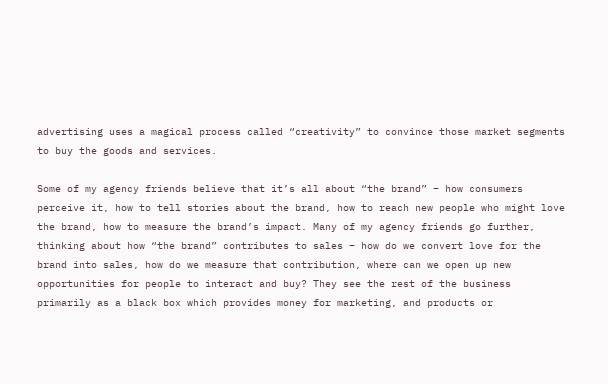advertising uses a magical process called “creativity” to convince those market segments to buy the goods and services.

Some of my agency friends believe that it’s all about “the brand” – how consumers perceive it, how to tell stories about the brand, how to reach new people who might love the brand, how to measure the brand’s impact. Many of my agency friends go further, thinking about how “the brand” contributes to sales – how do we convert love for the brand into sales, how do we measure that contribution, where can we open up new opportunities for people to interact and buy? They see the rest of the business primarily as a black box which provides money for marketing, and products or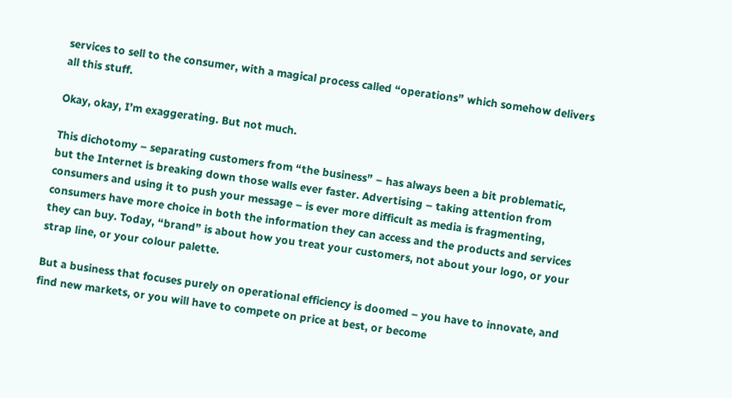services to sell to the consumer, with a magical process called “operations” which somehow delivers all this stuff.

Okay, okay, I’m exaggerating. But not much.

This dichotomy – separating customers from “the business” – has always been a bit problematic, but the Internet is breaking down those walls ever faster. Advertising – taking attention from consumers and using it to push your message – is ever more difficult as media is fragmenting, consumers have more choice in both the information they can access and the products and services they can buy. Today, “brand” is about how you treat your customers, not about your logo, or your strap line, or your colour palette.

But a business that focuses purely on operational efficiency is doomed – you have to innovate, and find new markets, or you will have to compete on price at best, or become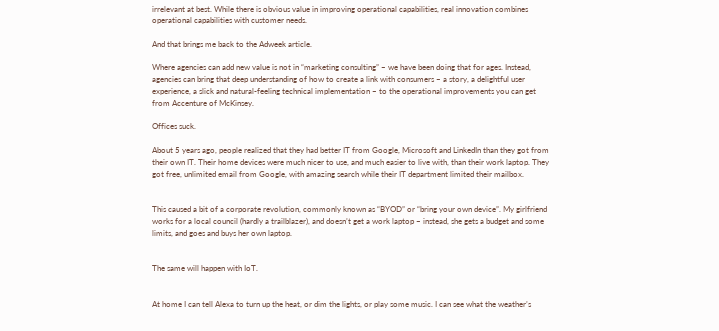irrelevant at best. While there is obvious value in improving operational capabilities, real innovation combines operational capabilities with customer needs.

And that brings me back to the Adweek article.

Where agencies can add new value is not in “marketing consulting” – we have been doing that for ages. Instead, agencies can bring that deep understanding of how to create a link with consumers – a story, a delightful user experience, a slick and natural-feeling technical implementation – to the operational improvements you can get from Accenture of McKinsey.

Offices suck.

About 5 years ago, people realized that they had better IT from Google, Microsoft and LinkedIn than they got from their own IT. Their home devices were much nicer to use, and much easier to live with, than their work laptop. They got free, unlimited email from Google, with amazing search while their IT department limited their mailbox.


This caused a bit of a corporate revolution, commonly known as “BYOD” or “bring your own device”. My girlfriend works for a local council (hardly a trailblazer), and doesn’t get a work laptop – instead, she gets a budget and some limits, and goes and buys her own laptop.


The same will happen with IoT.


At home I can tell Alexa to turn up the heat, or dim the lights, or play some music. I can see what the weather’s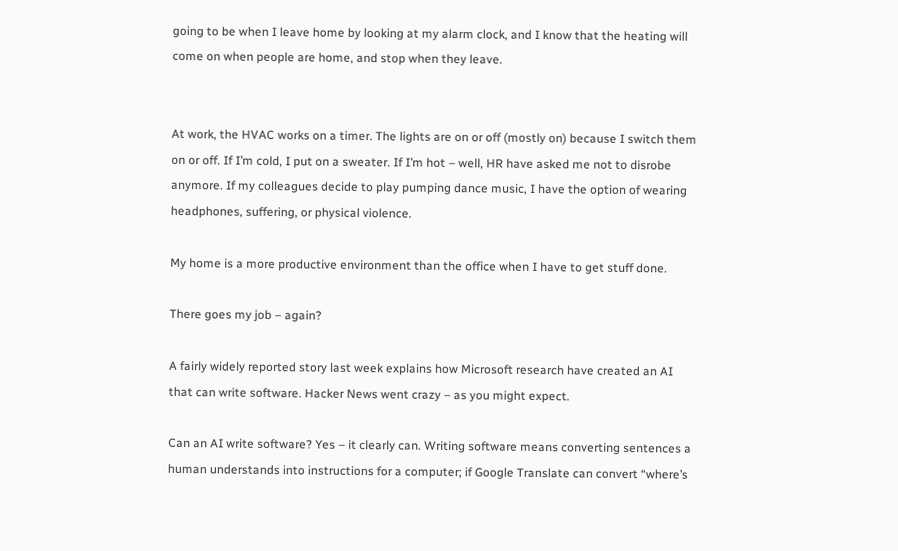going to be when I leave home by looking at my alarm clock, and I know that the heating will come on when people are home, and stop when they leave.


At work, the HVAC works on a timer. The lights are on or off (mostly on) because I switch them on or off. If I’m cold, I put on a sweater. If I’m hot – well, HR have asked me not to disrobe anymore. If my colleagues decide to play pumping dance music, I have the option of wearing headphones, suffering, or physical violence.

My home is a more productive environment than the office when I have to get stuff done.

There goes my job – again?

A fairly widely reported story last week explains how Microsoft research have created an AI that can write software. Hacker News went crazy – as you might expect.

Can an AI write software? Yes – it clearly can. Writing software means converting sentences a human understands into instructions for a computer; if Google Translate can convert “where’s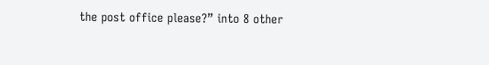the post office please?” into 8 other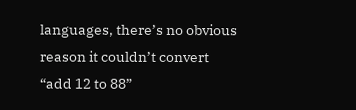languages, there’s no obvious reason it couldn’t convert “add 12 to 88”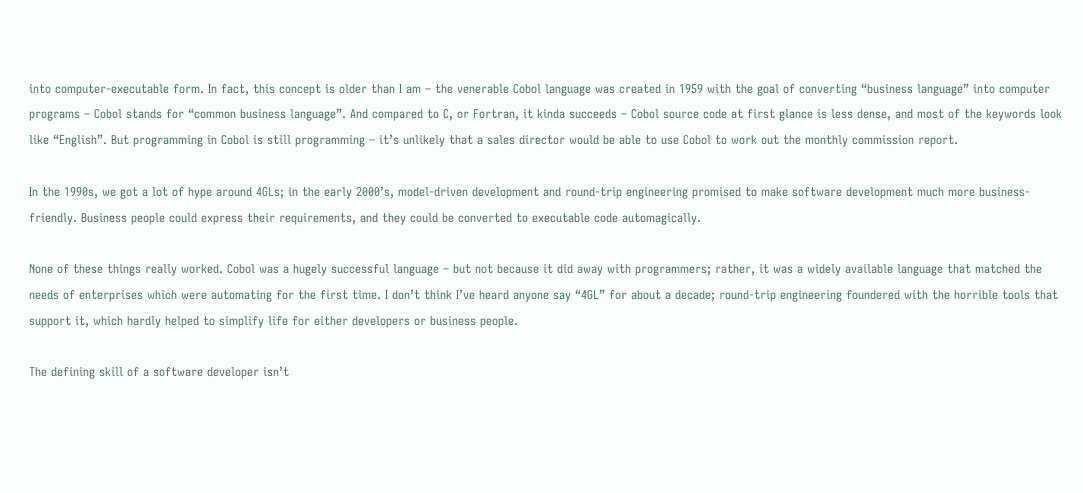into computer-executable form. In fact, this concept is older than I am – the venerable Cobol language was created in 1959 with the goal of converting “business language” into computer programs – Cobol stands for “common business language”. And compared to C, or Fortran, it kinda succeeds – Cobol source code at first glance is less dense, and most of the keywords look like “English”. But programming in Cobol is still programming – it’s unlikely that a sales director would be able to use Cobol to work out the monthly commission report.

In the 1990s, we got a lot of hype around 4GLs; in the early 2000’s, model-driven development and round-trip engineering promised to make software development much more business-friendly. Business people could express their requirements, and they could be converted to executable code automagically.

None of these things really worked. Cobol was a hugely successful language – but not because it did away with programmers; rather, it was a widely available language that matched the needs of enterprises which were automating for the first time. I don’t think I’ve heard anyone say “4GL” for about a decade; round-trip engineering foundered with the horrible tools that support it, which hardly helped to simplify life for either developers or business people.

The defining skill of a software developer isn’t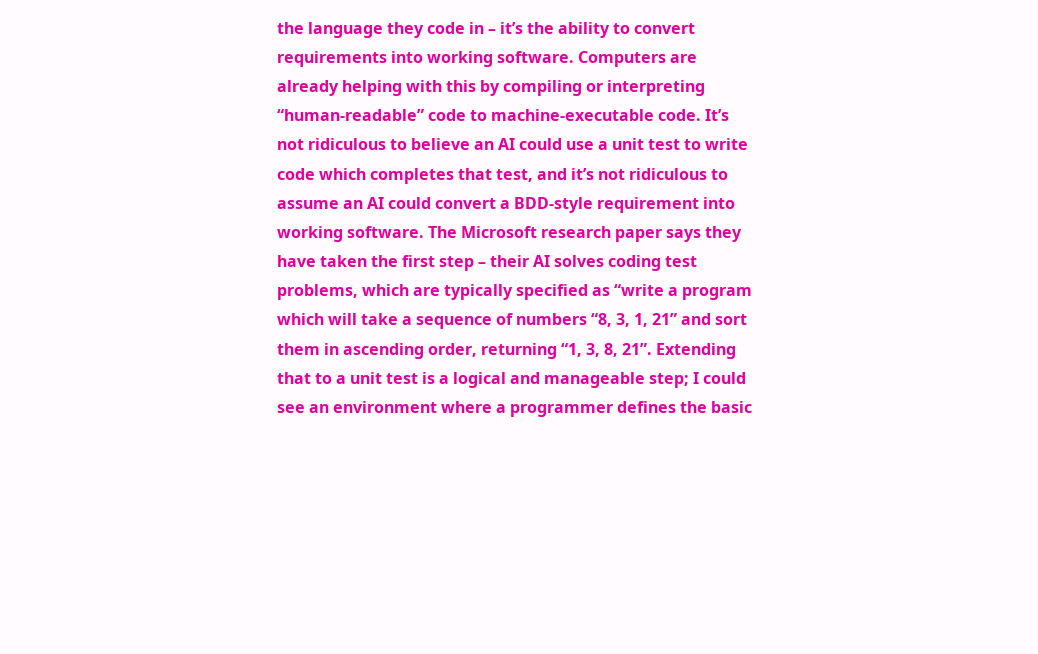the language they code in – it’s the ability to convert requirements into working software. Computers are already helping with this by compiling or interpreting “human-readable” code to machine-executable code. It’s not ridiculous to believe an AI could use a unit test to write code which completes that test, and it’s not ridiculous to assume an AI could convert a BDD-style requirement into working software. The Microsoft research paper says they have taken the first step – their AI solves coding test problems, which are typically specified as “write a program which will take a sequence of numbers “8, 3, 1, 21” and sort them in ascending order, returning “1, 3, 8, 21”. Extending that to a unit test is a logical and manageable step; I could see an environment where a programmer defines the basic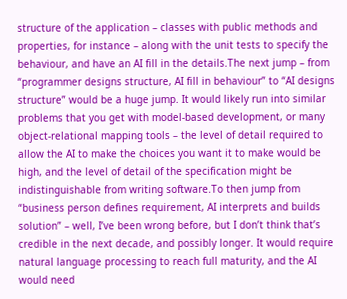structure of the application – classes with public methods and properties, for instance – along with the unit tests to specify the behaviour, and have an AI fill in the details.The next jump – from “programmer designs structure, AI fill in behaviour” to “AI designs structure” would be a huge jump. It would likely run into similar problems that you get with model-based development, or many object-relational mapping tools – the level of detail required to allow the AI to make the choices you want it to make would be high, and the level of detail of the specification might be indistinguishable from writing software.To then jump from “business person defines requirement, AI interprets and builds solution” – well, I’ve been wrong before, but I don’t think that’s credible in the next decade, and possibly longer. It would require natural language processing to reach full maturity, and the AI would need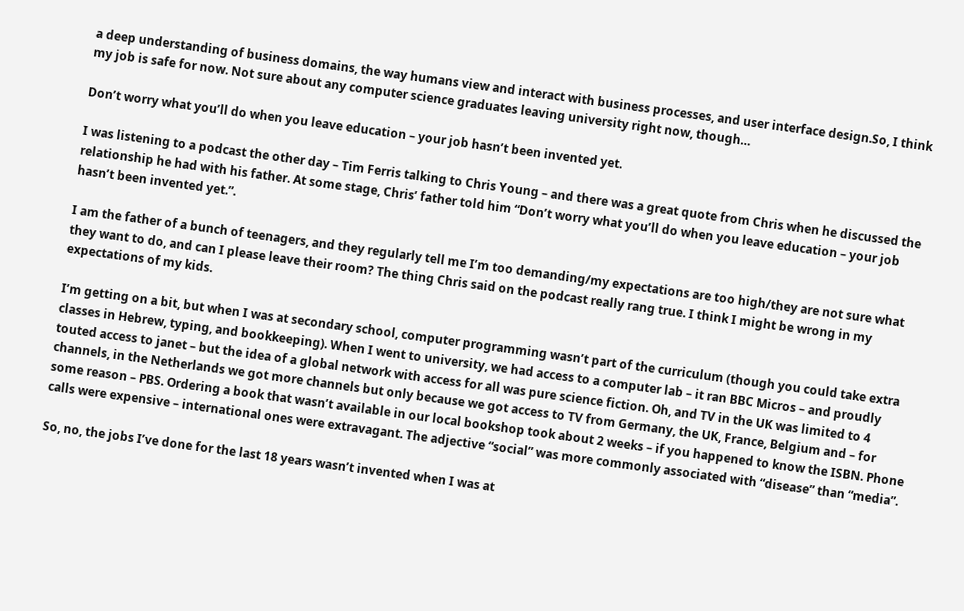a deep understanding of business domains, the way humans view and interact with business processes, and user interface design.So, I think my job is safe for now. Not sure about any computer science graduates leaving university right now, though…

Don’t worry what you’ll do when you leave education – your job hasn’t been invented yet.

I was listening to a podcast the other day – Tim Ferris talking to Chris Young – and there was a great quote from Chris when he discussed the relationship he had with his father. At some stage, Chris’ father told him “Don’t worry what you’ll do when you leave education – your job hasn’t been invented yet.”.

I am the father of a bunch of teenagers, and they regularly tell me I’m too demanding/my expectations are too high/they are not sure what they want to do, and can I please leave their room? The thing Chris said on the podcast really rang true. I think I might be wrong in my expectations of my kids.

I’m getting on a bit, but when I was at secondary school, computer programming wasn’t part of the curriculum (though you could take extra classes in Hebrew, typing, and bookkeeping). When I went to university, we had access to a computer lab – it ran BBC Micros – and proudly touted access to janet – but the idea of a global network with access for all was pure science fiction. Oh, and TV in the UK was limited to 4 channels, in the Netherlands we got more channels but only because we got access to TV from Germany, the UK, France, Belgium and – for some reason – PBS. Ordering a book that wasn’t available in our local bookshop took about 2 weeks – if you happened to know the ISBN. Phone calls were expensive – international ones were extravagant. The adjective “social” was more commonly associated with “disease” than “media”.

So, no, the jobs I’ve done for the last 18 years wasn’t invented when I was at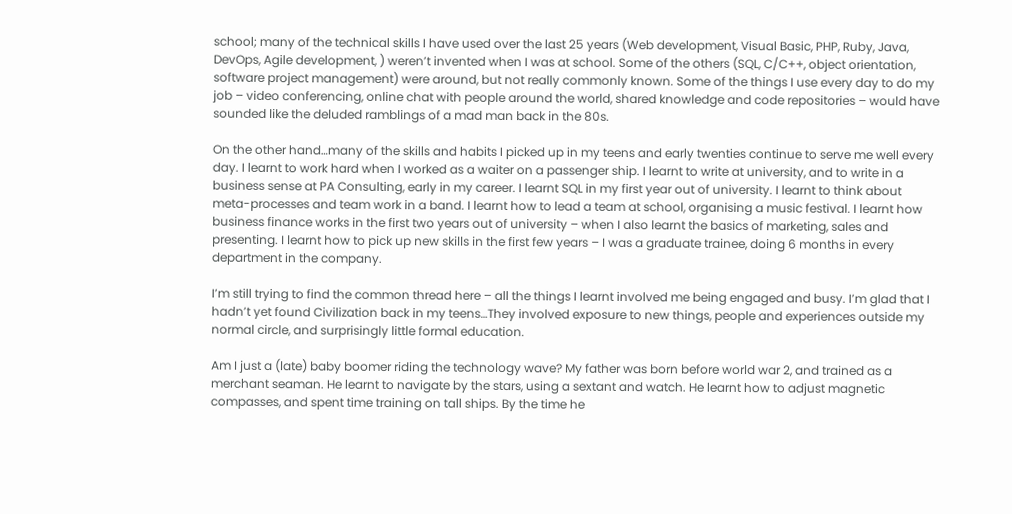school; many of the technical skills I have used over the last 25 years (Web development, Visual Basic, PHP, Ruby, Java, DevOps, Agile development, ) weren’t invented when I was at school. Some of the others (SQL, C/C++, object orientation, software project management) were around, but not really commonly known. Some of the things I use every day to do my job – video conferencing, online chat with people around the world, shared knowledge and code repositories – would have sounded like the deluded ramblings of a mad man back in the 80s.

On the other hand…many of the skills and habits I picked up in my teens and early twenties continue to serve me well every day. I learnt to work hard when I worked as a waiter on a passenger ship. I learnt to write at university, and to write in a business sense at PA Consulting, early in my career. I learnt SQL in my first year out of university. I learnt to think about meta-processes and team work in a band. I learnt how to lead a team at school, organising a music festival. I learnt how business finance works in the first two years out of university – when I also learnt the basics of marketing, sales and presenting. I learnt how to pick up new skills in the first few years – I was a graduate trainee, doing 6 months in every department in the company.

I’m still trying to find the common thread here – all the things I learnt involved me being engaged and busy. I’m glad that I hadn’t yet found Civilization back in my teens…They involved exposure to new things, people and experiences outside my normal circle, and surprisingly little formal education.

Am I just a (late) baby boomer riding the technology wave? My father was born before world war 2, and trained as a merchant seaman. He learnt to navigate by the stars, using a sextant and watch. He learnt how to adjust magnetic compasses, and spent time training on tall ships. By the time he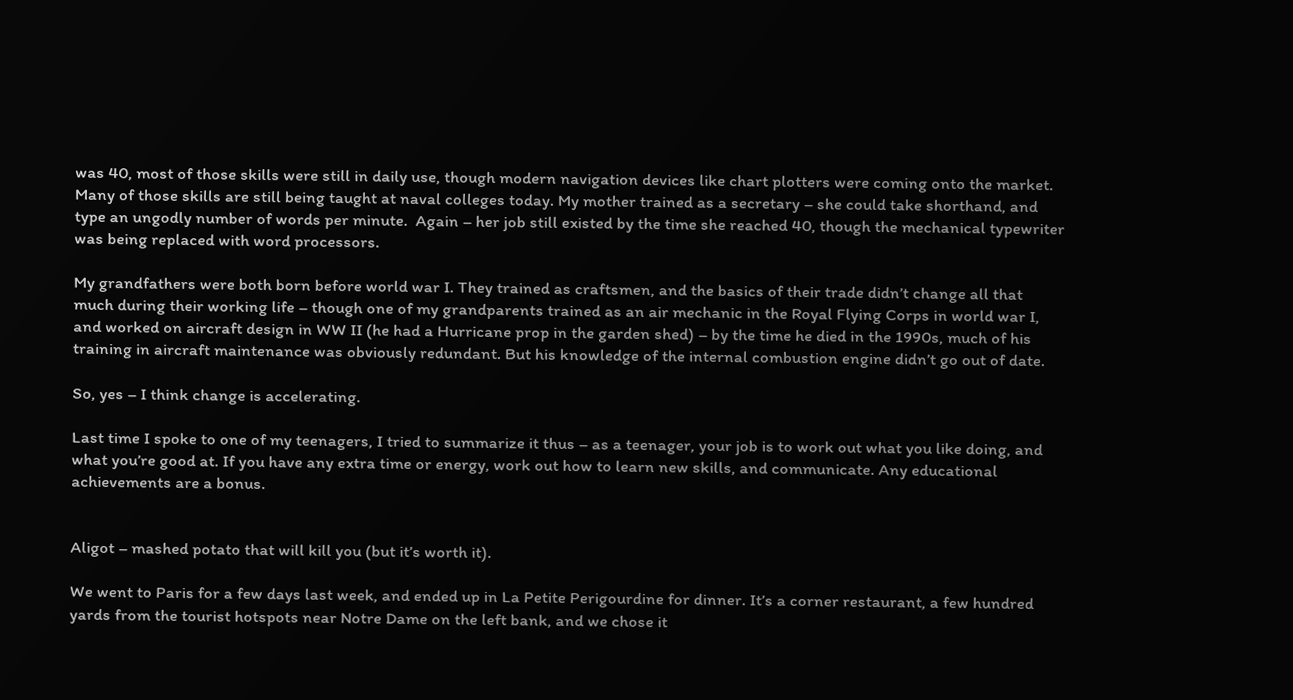was 40, most of those skills were still in daily use, though modern navigation devices like chart plotters were coming onto the market. Many of those skills are still being taught at naval colleges today. My mother trained as a secretary – she could take shorthand, and type an ungodly number of words per minute.  Again – her job still existed by the time she reached 40, though the mechanical typewriter was being replaced with word processors.

My grandfathers were both born before world war I. They trained as craftsmen, and the basics of their trade didn’t change all that much during their working life – though one of my grandparents trained as an air mechanic in the Royal Flying Corps in world war I, and worked on aircraft design in WW II (he had a Hurricane prop in the garden shed) – by the time he died in the 1990s, much of his training in aircraft maintenance was obviously redundant. But his knowledge of the internal combustion engine didn’t go out of date.

So, yes – I think change is accelerating.

Last time I spoke to one of my teenagers, I tried to summarize it thus – as a teenager, your job is to work out what you like doing, and what you’re good at. If you have any extra time or energy, work out how to learn new skills, and communicate. Any educational achievements are a bonus.


Aligot – mashed potato that will kill you (but it’s worth it).

We went to Paris for a few days last week, and ended up in La Petite Perigourdine for dinner. It’s a corner restaurant, a few hundred yards from the tourist hotspots near Notre Dame on the left bank, and we chose it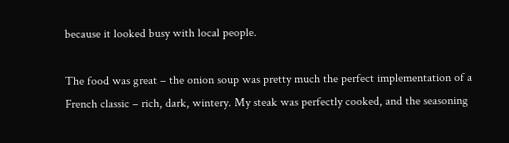because it looked busy with local people.

The food was great – the onion soup was pretty much the perfect implementation of a French classic – rich, dark, wintery. My steak was perfectly cooked, and the seasoning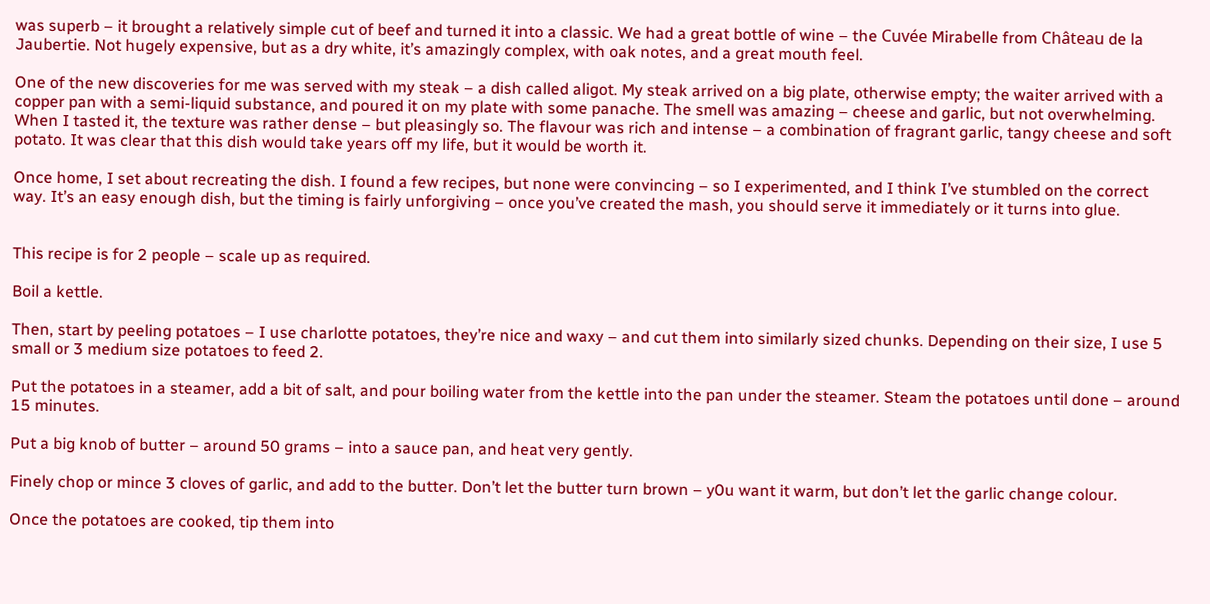was superb – it brought a relatively simple cut of beef and turned it into a classic. We had a great bottle of wine – the Cuvée Mirabelle from Château de la Jaubertie. Not hugely expensive, but as a dry white, it’s amazingly complex, with oak notes, and a great mouth feel.

One of the new discoveries for me was served with my steak – a dish called aligot. My steak arrived on a big plate, otherwise empty; the waiter arrived with a copper pan with a semi-liquid substance, and poured it on my plate with some panache. The smell was amazing – cheese and garlic, but not overwhelming. When I tasted it, the texture was rather dense – but pleasingly so. The flavour was rich and intense – a combination of fragrant garlic, tangy cheese and soft potato. It was clear that this dish would take years off my life, but it would be worth it.

Once home, I set about recreating the dish. I found a few recipes, but none were convincing – so I experimented, and I think I’ve stumbled on the correct way. It’s an easy enough dish, but the timing is fairly unforgiving – once you’ve created the mash, you should serve it immediately or it turns into glue.


This recipe is for 2 people – scale up as required.

Boil a kettle.

Then, start by peeling potatoes – I use charlotte potatoes, they’re nice and waxy – and cut them into similarly sized chunks. Depending on their size, I use 5 small or 3 medium size potatoes to feed 2.

Put the potatoes in a steamer, add a bit of salt, and pour boiling water from the kettle into the pan under the steamer. Steam the potatoes until done – around 15 minutes.

Put a big knob of butter – around 50 grams – into a sauce pan, and heat very gently.

Finely chop or mince 3 cloves of garlic, and add to the butter. Don’t let the butter turn brown – y0u want it warm, but don’t let the garlic change colour.

Once the potatoes are cooked, tip them into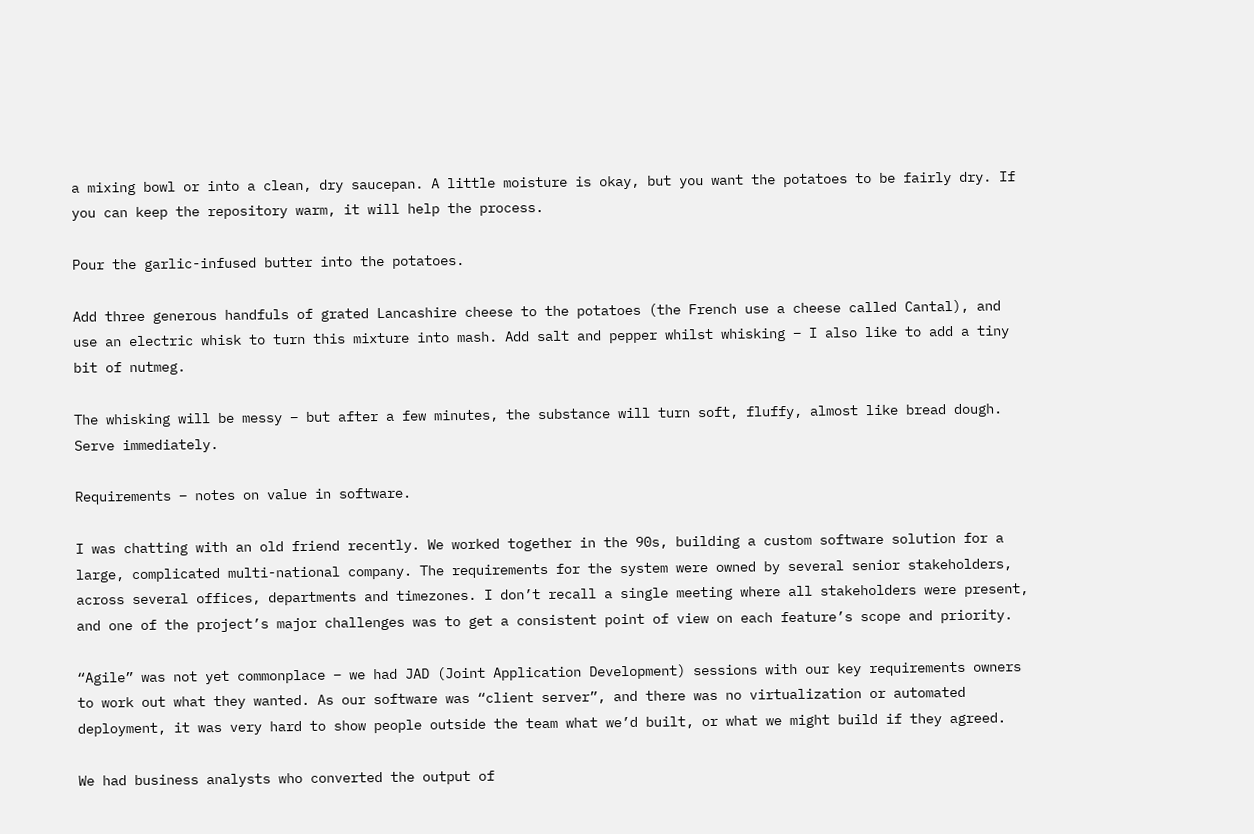a mixing bowl or into a clean, dry saucepan. A little moisture is okay, but you want the potatoes to be fairly dry. If you can keep the repository warm, it will help the process.

Pour the garlic-infused butter into the potatoes.

Add three generous handfuls of grated Lancashire cheese to the potatoes (the French use a cheese called Cantal), and use an electric whisk to turn this mixture into mash. Add salt and pepper whilst whisking – I also like to add a tiny bit of nutmeg.

The whisking will be messy – but after a few minutes, the substance will turn soft, fluffy, almost like bread dough. Serve immediately.

Requirements – notes on value in software.

I was chatting with an old friend recently. We worked together in the 90s, building a custom software solution for a large, complicated multi-national company. The requirements for the system were owned by several senior stakeholders, across several offices, departments and timezones. I don’t recall a single meeting where all stakeholders were present, and one of the project’s major challenges was to get a consistent point of view on each feature’s scope and priority.

“Agile” was not yet commonplace – we had JAD (Joint Application Development) sessions with our key requirements owners to work out what they wanted. As our software was “client server”, and there was no virtualization or automated deployment, it was very hard to show people outside the team what we’d built, or what we might build if they agreed.

We had business analysts who converted the output of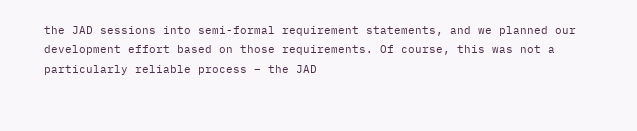the JAD sessions into semi-formal requirement statements, and we planned our development effort based on those requirements. Of course, this was not a particularly reliable process – the JAD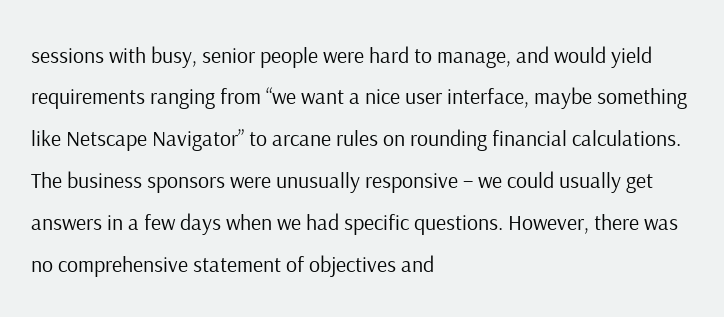sessions with busy, senior people were hard to manage, and would yield requirements ranging from “we want a nice user interface, maybe something like Netscape Navigator” to arcane rules on rounding financial calculations. The business sponsors were unusually responsive – we could usually get answers in a few days when we had specific questions. However, there was no comprehensive statement of objectives and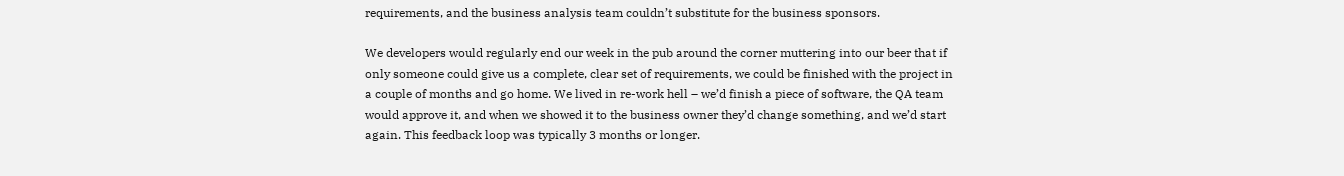requirements, and the business analysis team couldn’t substitute for the business sponsors.

We developers would regularly end our week in the pub around the corner muttering into our beer that if only someone could give us a complete, clear set of requirements, we could be finished with the project in a couple of months and go home. We lived in re-work hell – we’d finish a piece of software, the QA team would approve it, and when we showed it to the business owner they’d change something, and we’d start again. This feedback loop was typically 3 months or longer.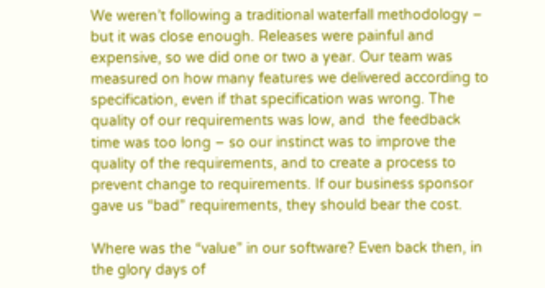We weren’t following a traditional waterfall methodology – but it was close enough. Releases were painful and expensive, so we did one or two a year. Our team was measured on how many features we delivered according to specification, even if that specification was wrong. The quality of our requirements was low, and  the feedback time was too long – so our instinct was to improve the quality of the requirements, and to create a process to prevent change to requirements. If our business sponsor gave us “bad” requirements, they should bear the cost.

Where was the “value” in our software? Even back then, in the glory days of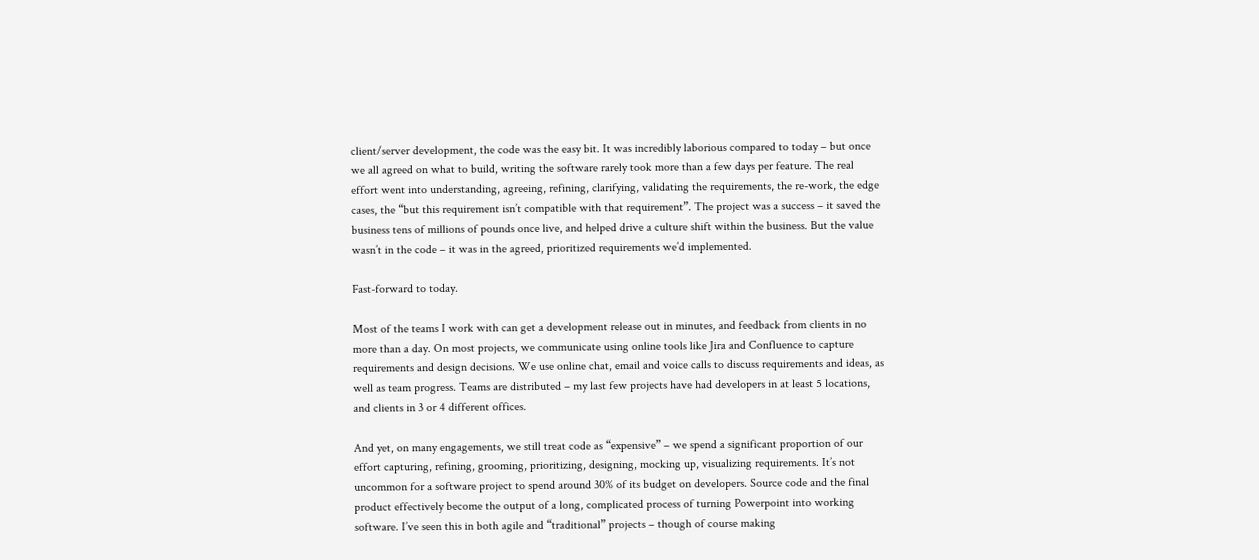client/server development, the code was the easy bit. It was incredibly laborious compared to today – but once we all agreed on what to build, writing the software rarely took more than a few days per feature. The real effort went into understanding, agreeing, refining, clarifying, validating the requirements, the re-work, the edge cases, the “but this requirement isn’t compatible with that requirement”. The project was a success – it saved the business tens of millions of pounds once live, and helped drive a culture shift within the business. But the value wasn’t in the code – it was in the agreed, prioritized requirements we’d implemented.

Fast-forward to today.

Most of the teams I work with can get a development release out in minutes, and feedback from clients in no more than a day. On most projects, we communicate using online tools like Jira and Confluence to capture requirements and design decisions. We use online chat, email and voice calls to discuss requirements and ideas, as well as team progress. Teams are distributed – my last few projects have had developers in at least 5 locations, and clients in 3 or 4 different offices.

And yet, on many engagements, we still treat code as “expensive” – we spend a significant proportion of our effort capturing, refining, grooming, prioritizing, designing, mocking up, visualizing requirements. It’s not uncommon for a software project to spend around 30% of its budget on developers. Source code and the final product effectively become the output of a long, complicated process of turning Powerpoint into working software. I’ve seen this in both agile and “traditional” projects – though of course making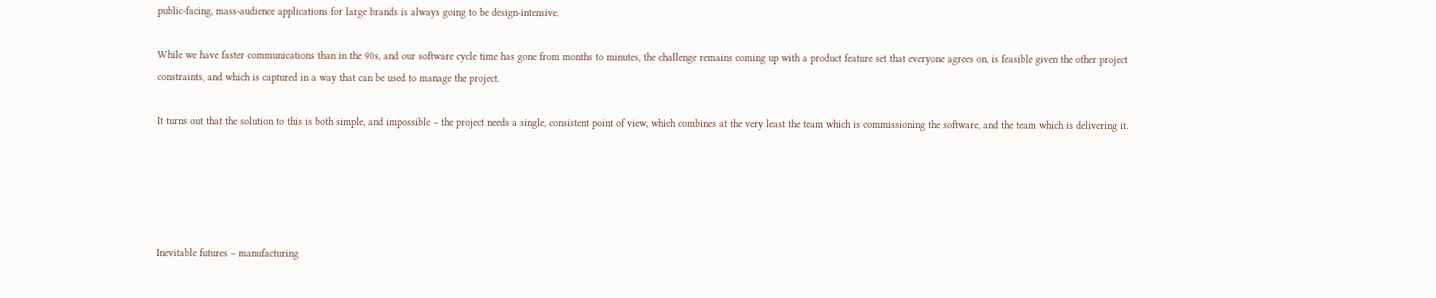public-facing, mass-audience applications for large brands is always going to be design-intensive.

While we have faster communications than in the 90s, and our software cycle time has gone from months to minutes, the challenge remains coming up with a product feature set that everyone agrees on, is feasible given the other project constraints, and which is captured in a way that can be used to manage the project.

It turns out that the solution to this is both simple, and impossible – the project needs a single, consistent point of view, which combines at the very least the team which is commissioning the software, and the team which is delivering it.





Inevitable futures – manufacturing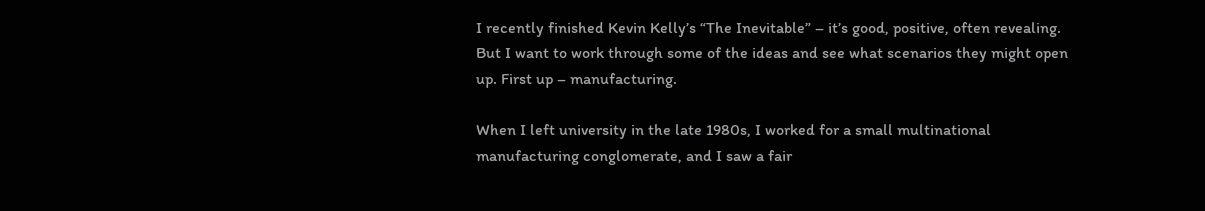I recently finished Kevin Kelly’s “The Inevitable” – it’s good, positive, often revealing. But I want to work through some of the ideas and see what scenarios they might open up. First up – manufacturing.

When I left university in the late 1980s, I worked for a small multinational manufacturing conglomerate, and I saw a fair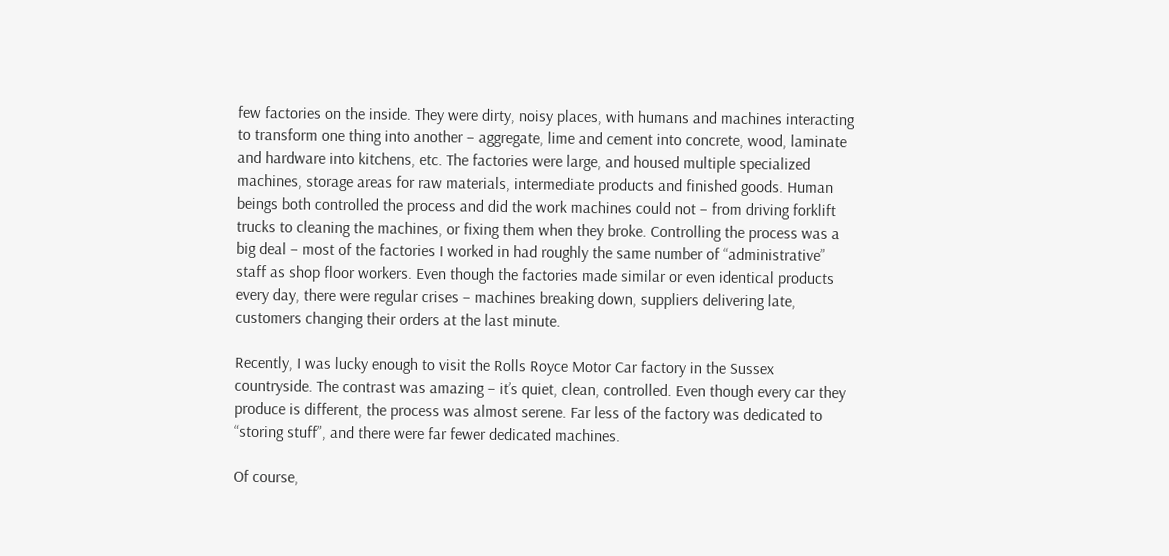few factories on the inside. They were dirty, noisy places, with humans and machines interacting to transform one thing into another – aggregate, lime and cement into concrete, wood, laminate and hardware into kitchens, etc. The factories were large, and housed multiple specialized machines, storage areas for raw materials, intermediate products and finished goods. Human beings both controlled the process and did the work machines could not – from driving forklift trucks to cleaning the machines, or fixing them when they broke. Controlling the process was a big deal – most of the factories I worked in had roughly the same number of “administrative” staff as shop floor workers. Even though the factories made similar or even identical products every day, there were regular crises – machines breaking down, suppliers delivering late, customers changing their orders at the last minute.

Recently, I was lucky enough to visit the Rolls Royce Motor Car factory in the Sussex countryside. The contrast was amazing – it’s quiet, clean, controlled. Even though every car they produce is different, the process was almost serene. Far less of the factory was dedicated to “storing stuff”, and there were far fewer dedicated machines.

Of course,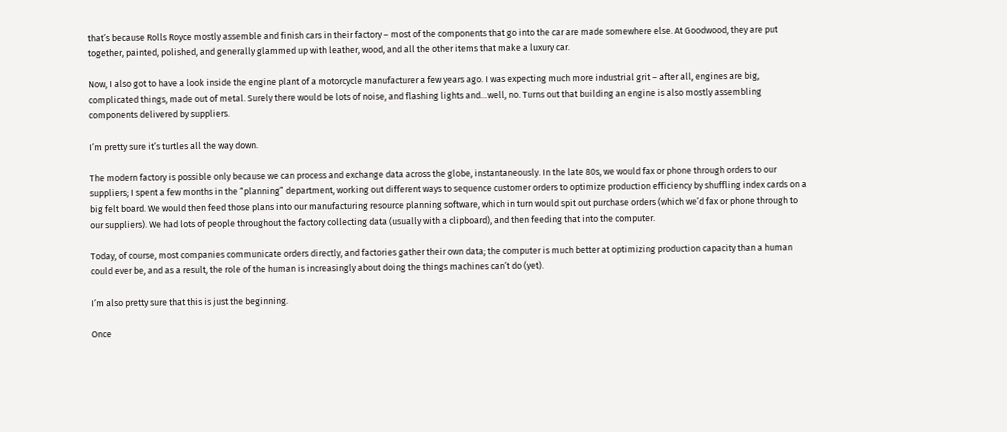that’s because Rolls Royce mostly assemble and finish cars in their factory – most of the components that go into the car are made somewhere else. At Goodwood, they are put together, painted, polished, and generally glammed up with leather, wood, and all the other items that make a luxury car.

Now, I also got to have a look inside the engine plant of a motorcycle manufacturer a few years ago. I was expecting much more industrial grit – after all, engines are big, complicated things, made out of metal. Surely there would be lots of noise, and flashing lights and…well, no. Turns out that building an engine is also mostly assembling components delivered by suppliers.

I’m pretty sure it’s turtles all the way down.

The modern factory is possible only because we can process and exchange data across the globe, instantaneously. In the late 80s, we would fax or phone through orders to our suppliers; I spent a few months in the “planning” department, working out different ways to sequence customer orders to optimize production efficiency by shuffling index cards on a big felt board. We would then feed those plans into our manufacturing resource planning software, which in turn would spit out purchase orders (which we’d fax or phone through to our suppliers). We had lots of people throughout the factory collecting data (usually with a clipboard), and then feeding that into the computer.

Today, of course, most companies communicate orders directly, and factories gather their own data; the computer is much better at optimizing production capacity than a human could ever be, and as a result, the role of the human is increasingly about doing the things machines can’t do (yet).

I’m also pretty sure that this is just the beginning.

Once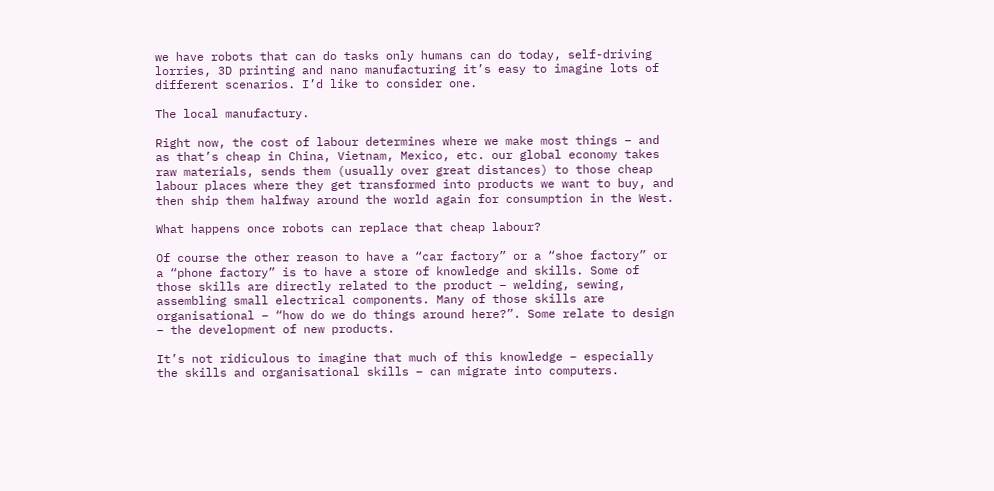we have robots that can do tasks only humans can do today, self-driving lorries, 3D printing and nano manufacturing it’s easy to imagine lots of different scenarios. I’d like to consider one.

The local manufactury.

Right now, the cost of labour determines where we make most things – and as that’s cheap in China, Vietnam, Mexico, etc. our global economy takes raw materials, sends them (usually over great distances) to those cheap labour places where they get transformed into products we want to buy, and then ship them halfway around the world again for consumption in the West.

What happens once robots can replace that cheap labour?

Of course the other reason to have a “car factory” or a “shoe factory” or a “phone factory” is to have a store of knowledge and skills. Some of those skills are directly related to the product – welding, sewing, assembling small electrical components. Many of those skills are organisational – “how do we do things around here?”. Some relate to design – the development of new products.

It’s not ridiculous to imagine that much of this knowledge – especially the skills and organisational skills – can migrate into computers.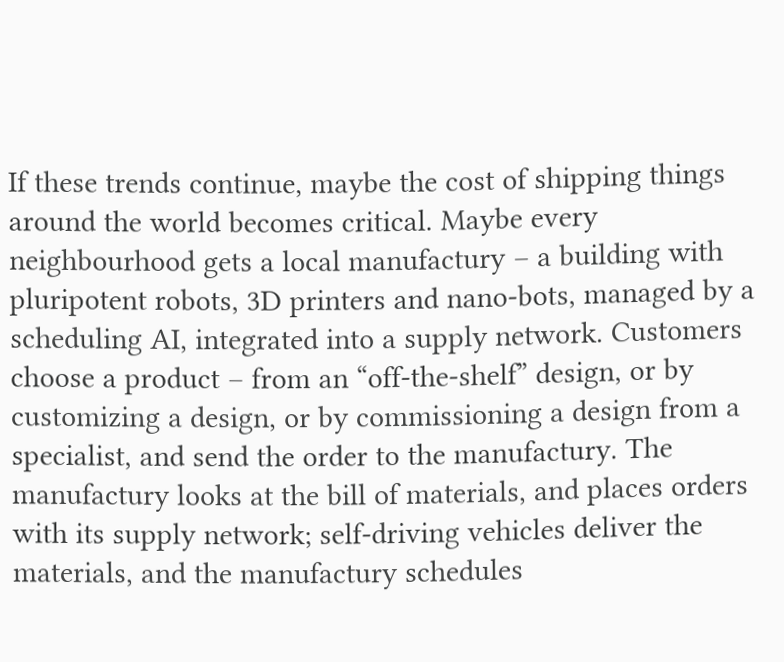If these trends continue, maybe the cost of shipping things around the world becomes critical. Maybe every neighbourhood gets a local manufactury – a building with pluripotent robots, 3D printers and nano-bots, managed by a scheduling AI, integrated into a supply network. Customers choose a product – from an “off-the-shelf” design, or by customizing a design, or by commissioning a design from a specialist, and send the order to the manufactury. The manufactury looks at the bill of materials, and places orders with its supply network; self-driving vehicles deliver the materials, and the manufactury schedules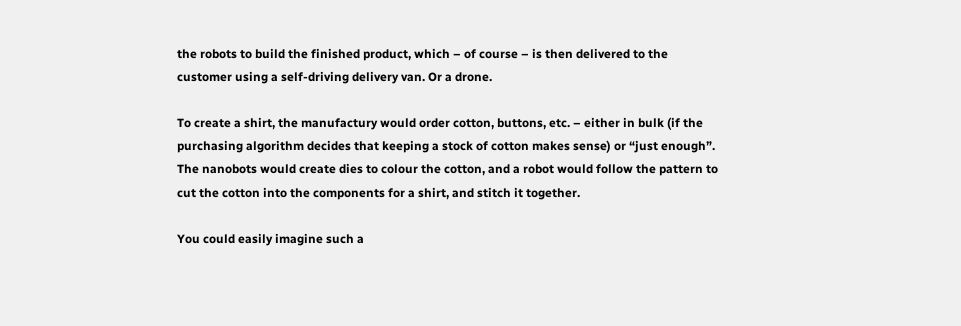the robots to build the finished product, which – of course – is then delivered to the customer using a self-driving delivery van. Or a drone.

To create a shirt, the manufactury would order cotton, buttons, etc. – either in bulk (if the purchasing algorithm decides that keeping a stock of cotton makes sense) or “just enough”. The nanobots would create dies to colour the cotton, and a robot would follow the pattern to cut the cotton into the components for a shirt, and stitch it together.

You could easily imagine such a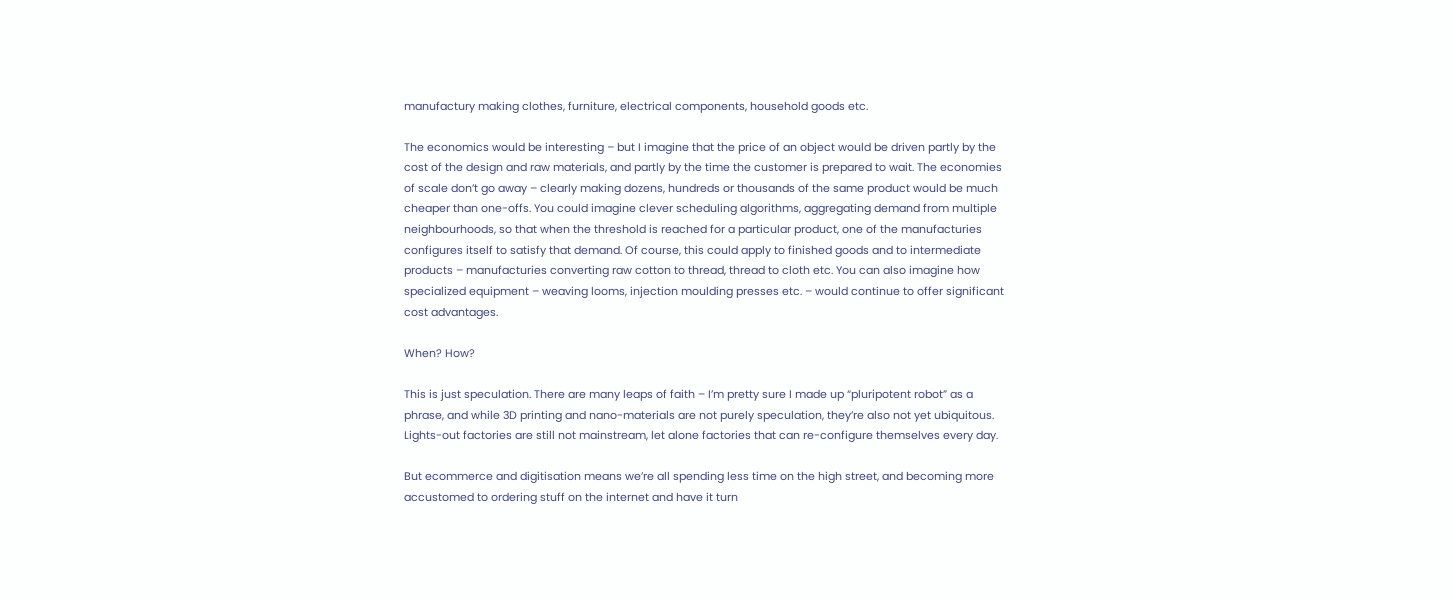manufactury making clothes, furniture, electrical components, household goods etc.

The economics would be interesting – but I imagine that the price of an object would be driven partly by the cost of the design and raw materials, and partly by the time the customer is prepared to wait. The economies of scale don’t go away – clearly making dozens, hundreds or thousands of the same product would be much cheaper than one-offs. You could imagine clever scheduling algorithms, aggregating demand from multiple neighbourhoods, so that when the threshold is reached for a particular product, one of the manufacturies configures itself to satisfy that demand. Of course, this could apply to finished goods and to intermediate products – manufacturies converting raw cotton to thread, thread to cloth etc. You can also imagine how specialized equipment – weaving looms, injection moulding presses etc. – would continue to offer significant cost advantages.

When? How?

This is just speculation. There are many leaps of faith – I’m pretty sure I made up “pluripotent robot” as a phrase, and while 3D printing and nano-materials are not purely speculation, they’re also not yet ubiquitous. Lights-out factories are still not mainstream, let alone factories that can re-configure themselves every day.

But ecommerce and digitisation means we’re all spending less time on the high street, and becoming more accustomed to ordering stuff on the internet and have it turn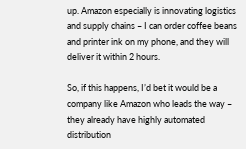up. Amazon especially is innovating logistics and supply chains – I can order coffee beans and printer ink on my phone, and they will deliver it within 2 hours.

So, if this happens, I’d bet it would be a company like Amazon who leads the way – they already have highly automated distribution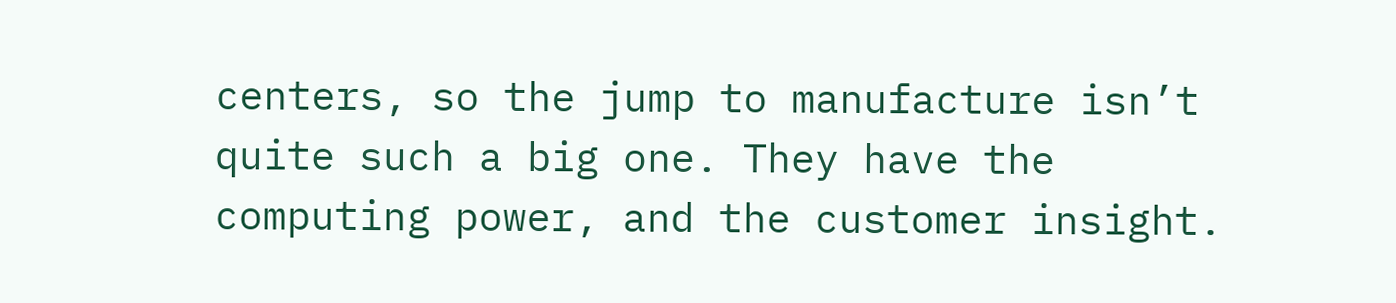centers, so the jump to manufacture isn’t quite such a big one. They have the computing power, and the customer insight.